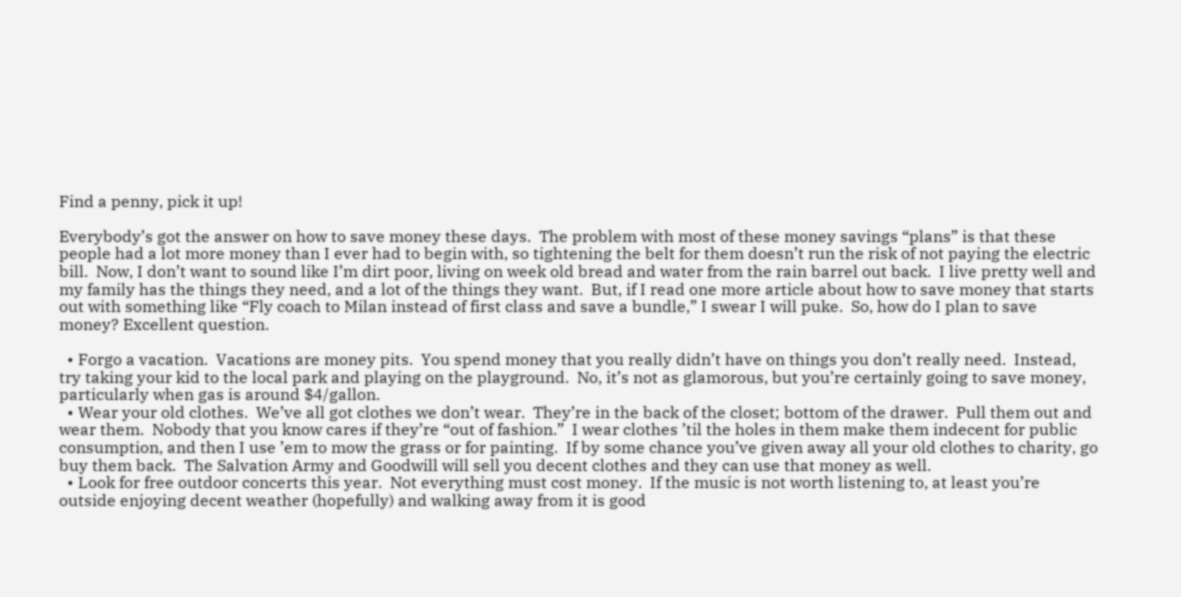Find a penny, pick it up!

Everybody’s got the answer on how to save money these days.  The problem with most of these money savings “plans” is that these people had a lot more money than I ever had to begin with, so tightening the belt for them doesn’t run the risk of not paying the electric bill.  Now, I don’t want to sound like I’m dirt poor, living on week old bread and water from the rain barrel out back.  I live pretty well and my family has the things they need, and a lot of the things they want.  But, if I read one more article about how to save money that starts out with something like “Fly coach to Milan instead of first class and save a bundle,” I swear I will puke.  So, how do I plan to save money? Excellent question.

  • Forgo a vacation.  Vacations are money pits.  You spend money that you really didn’t have on things you don’t really need.  Instead, try taking your kid to the local park and playing on the playground.  No, it’s not as glamorous, but you’re certainly going to save money, particularly when gas is around $4/gallon.
  • Wear your old clothes.  We’ve all got clothes we don’t wear.  They’re in the back of the closet; bottom of the drawer.  Pull them out and wear them.  Nobody that you know cares if they’re “out of fashion.”  I wear clothes ’til the holes in them make them indecent for public consumption, and then I use ’em to mow the grass or for painting.  If by some chance you’ve given away all your old clothes to charity, go buy them back.  The Salvation Army and Goodwill will sell you decent clothes and they can use that money as well.
  • Look for free outdoor concerts this year.  Not everything must cost money.  If the music is not worth listening to, at least you’re outside enjoying decent weather (hopefully) and walking away from it is good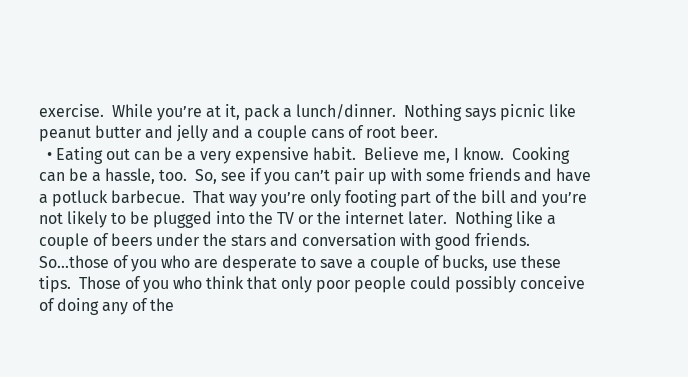exercise.  While you’re at it, pack a lunch/dinner.  Nothing says picnic like peanut butter and jelly and a couple cans of root beer.
  • Eating out can be a very expensive habit.  Believe me, I know.  Cooking can be a hassle, too.  So, see if you can’t pair up with some friends and have a potluck barbecue.  That way you’re only footing part of the bill and you’re not likely to be plugged into the TV or the internet later.  Nothing like a couple of beers under the stars and conversation with good friends.
So…those of you who are desperate to save a couple of bucks, use these tips.  Those of you who think that only poor people could possibly conceive of doing any of the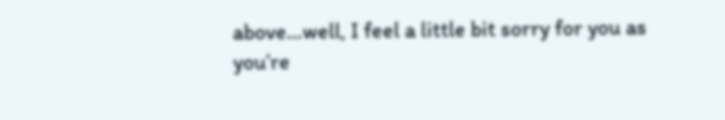above…well, I feel a little bit sorry for you as you’re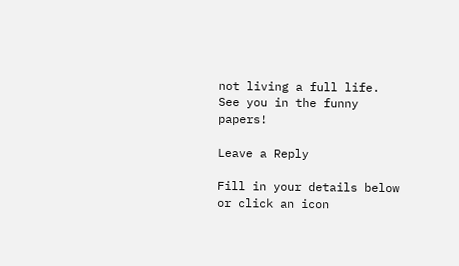not living a full life.
See you in the funny papers!

Leave a Reply

Fill in your details below or click an icon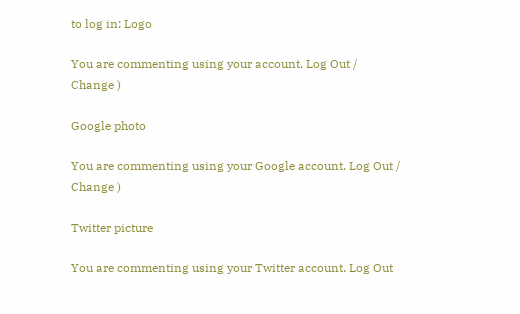to log in: Logo

You are commenting using your account. Log Out /  Change )

Google photo

You are commenting using your Google account. Log Out /  Change )

Twitter picture

You are commenting using your Twitter account. Log Out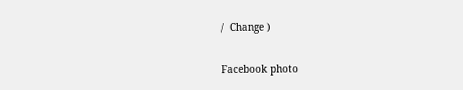/  Change )

Facebook photo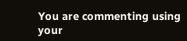You are commenting using your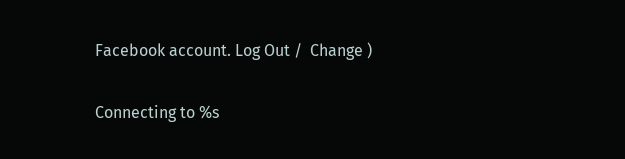Facebook account. Log Out /  Change )

Connecting to %s